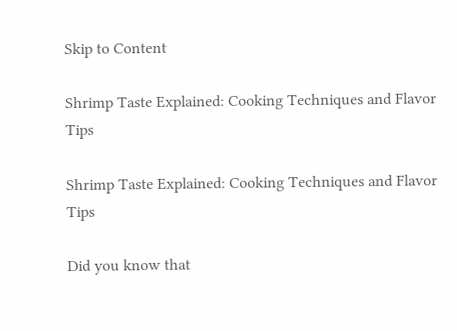Skip to Content

Shrimp Taste Explained: Cooking Techniques and Flavor Tips

Shrimp Taste Explained: Cooking Techniques and Flavor Tips

Did you know that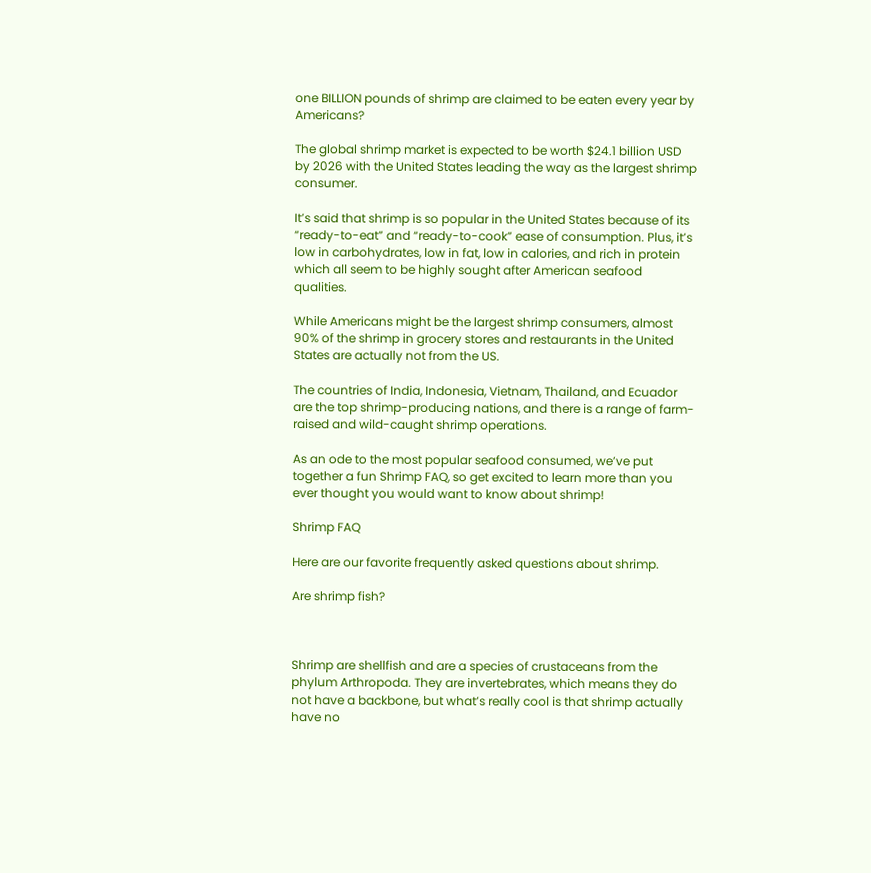one BILLION pounds of shrimp are claimed to be eaten every year by Americans?

The global shrimp market is expected to be worth $24.1 billion USD by 2026 with the United States leading the way as the largest shrimp consumer.

It’s said that shrimp is so popular in the United States because of its “ready-to-eat” and “ready-to-cook” ease of consumption. Plus, it’s low in carbohydrates, low in fat, low in calories, and rich in protein which all seem to be highly sought after American seafood qualities.

While Americans might be the largest shrimp consumers, almost 90% of the shrimp in grocery stores and restaurants in the United States are actually not from the US.

The countries of India, Indonesia, Vietnam, Thailand, and Ecuador are the top shrimp-producing nations, and there is a range of farm-raised and wild-caught shrimp operations.

As an ode to the most popular seafood consumed, we’ve put together a fun Shrimp FAQ, so get excited to learn more than you ever thought you would want to know about shrimp!

Shrimp FAQ

Here are our favorite frequently asked questions about shrimp.

Are shrimp fish?



Shrimp are shellfish and are a species of crustaceans from the phylum Arthropoda. They are invertebrates, which means they do not have a backbone, but what’s really cool is that shrimp actually have no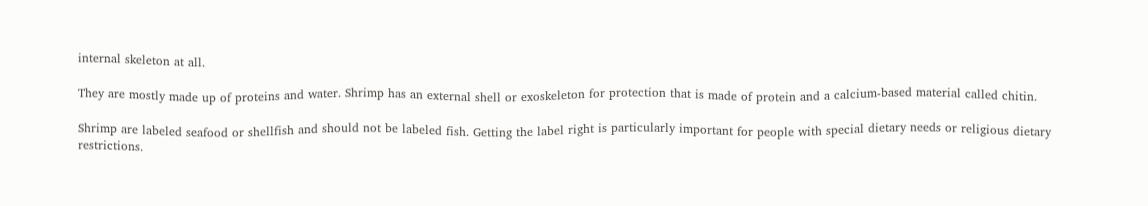internal skeleton at all.

They are mostly made up of proteins and water. Shrimp has an external shell or exoskeleton for protection that is made of protein and a calcium-based material called chitin.

Shrimp are labeled seafood or shellfish and should not be labeled fish. Getting the label right is particularly important for people with special dietary needs or religious dietary restrictions.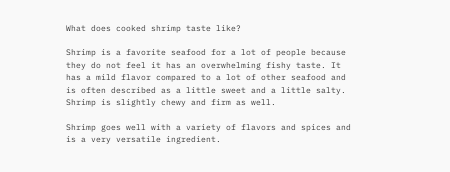What does cooked shrimp taste like?

Shrimp is a favorite seafood for a lot of people because they do not feel it has an overwhelming fishy taste. It has a mild flavor compared to a lot of other seafood and is often described as a little sweet and a little salty. Shrimp is slightly chewy and firm as well.

Shrimp goes well with a variety of flavors and spices and is a very versatile ingredient.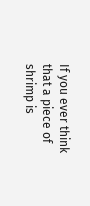If you ever think that a piece of shrimp is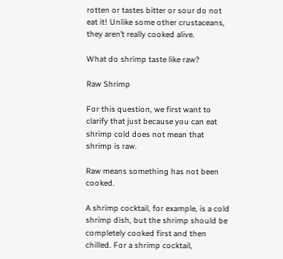rotten or tastes bitter or sour do not eat it! Unlike some other crustaceans, they aren’t really cooked alive.

What do shrimp taste like raw?

Raw Shrimp

For this question, we first want to clarify that just because you can eat shrimp cold does not mean that shrimp is raw.

Raw means something has not been cooked.

A shrimp cocktail, for example, is a cold shrimp dish, but the shrimp should be completely cooked first and then chilled. For a shrimp cocktail,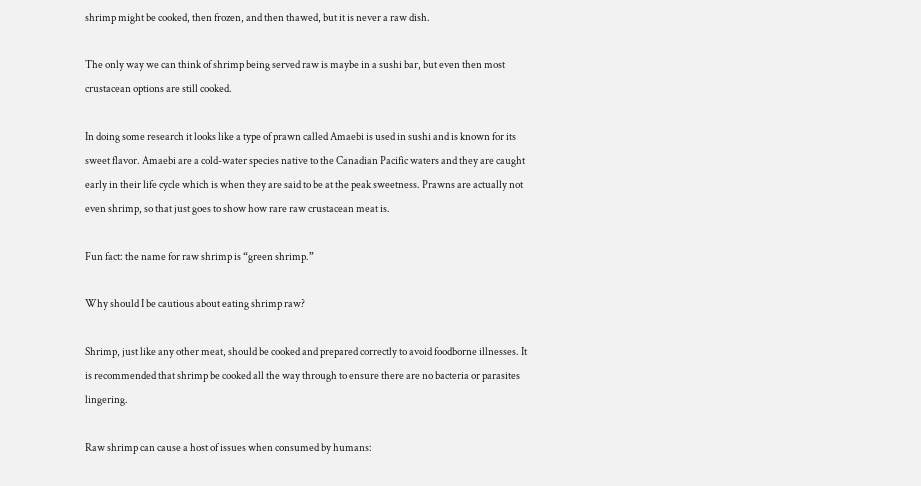shrimp might be cooked, then frozen, and then thawed, but it is never a raw dish.

The only way we can think of shrimp being served raw is maybe in a sushi bar, but even then most crustacean options are still cooked.

In doing some research it looks like a type of prawn called Amaebi is used in sushi and is known for its sweet flavor. Amaebi are a cold-water species native to the Canadian Pacific waters and they are caught early in their life cycle which is when they are said to be at the peak sweetness. Prawns are actually not even shrimp, so that just goes to show how rare raw crustacean meat is.

Fun fact: the name for raw shrimp is “green shrimp.”

Why should I be cautious about eating shrimp raw?

Shrimp, just like any other meat, should be cooked and prepared correctly to avoid foodborne illnesses. It is recommended that shrimp be cooked all the way through to ensure there are no bacteria or parasites lingering.

Raw shrimp can cause a host of issues when consumed by humans: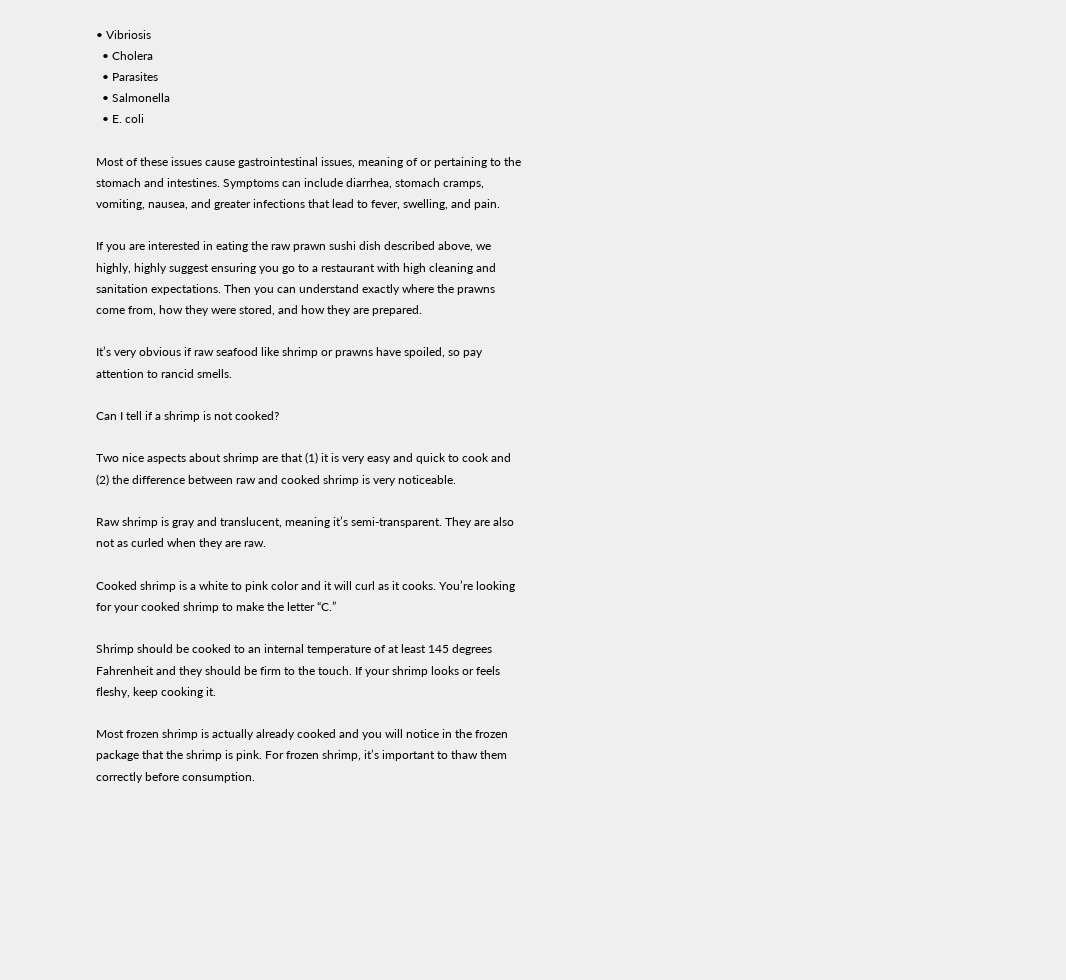• Vibriosis
  • Cholera
  • Parasites
  • Salmonella
  • E. coli

Most of these issues cause gastrointestinal issues, meaning of or pertaining to the stomach and intestines. Symptoms can include diarrhea, stomach cramps, vomiting, nausea, and greater infections that lead to fever, swelling, and pain.

If you are interested in eating the raw prawn sushi dish described above, we highly, highly suggest ensuring you go to a restaurant with high cleaning and sanitation expectations. Then you can understand exactly where the prawns come from, how they were stored, and how they are prepared.

It’s very obvious if raw seafood like shrimp or prawns have spoiled, so pay attention to rancid smells.

Can I tell if a shrimp is not cooked?

Two nice aspects about shrimp are that (1) it is very easy and quick to cook and (2) the difference between raw and cooked shrimp is very noticeable.

Raw shrimp is gray and translucent, meaning it’s semi-transparent. They are also not as curled when they are raw.

Cooked shrimp is a white to pink color and it will curl as it cooks. You’re looking for your cooked shrimp to make the letter “C.”

Shrimp should be cooked to an internal temperature of at least 145 degrees Fahrenheit and they should be firm to the touch. If your shrimp looks or feels fleshy, keep cooking it.

Most frozen shrimp is actually already cooked and you will notice in the frozen package that the shrimp is pink. For frozen shrimp, it’s important to thaw them correctly before consumption.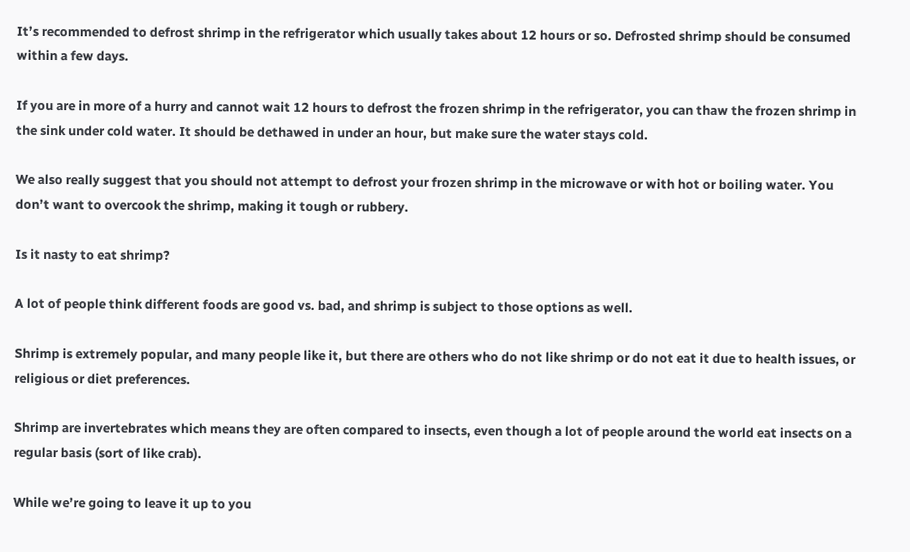It’s recommended to defrost shrimp in the refrigerator which usually takes about 12 hours or so. Defrosted shrimp should be consumed within a few days.

If you are in more of a hurry and cannot wait 12 hours to defrost the frozen shrimp in the refrigerator, you can thaw the frozen shrimp in the sink under cold water. It should be dethawed in under an hour, but make sure the water stays cold.

We also really suggest that you should not attempt to defrost your frozen shrimp in the microwave or with hot or boiling water. You don’t want to overcook the shrimp, making it tough or rubbery.

Is it nasty to eat shrimp?

A lot of people think different foods are good vs. bad, and shrimp is subject to those options as well.

Shrimp is extremely popular, and many people like it, but there are others who do not like shrimp or do not eat it due to health issues, or religious or diet preferences.

Shrimp are invertebrates which means they are often compared to insects, even though a lot of people around the world eat insects on a regular basis (sort of like crab).

While we’re going to leave it up to you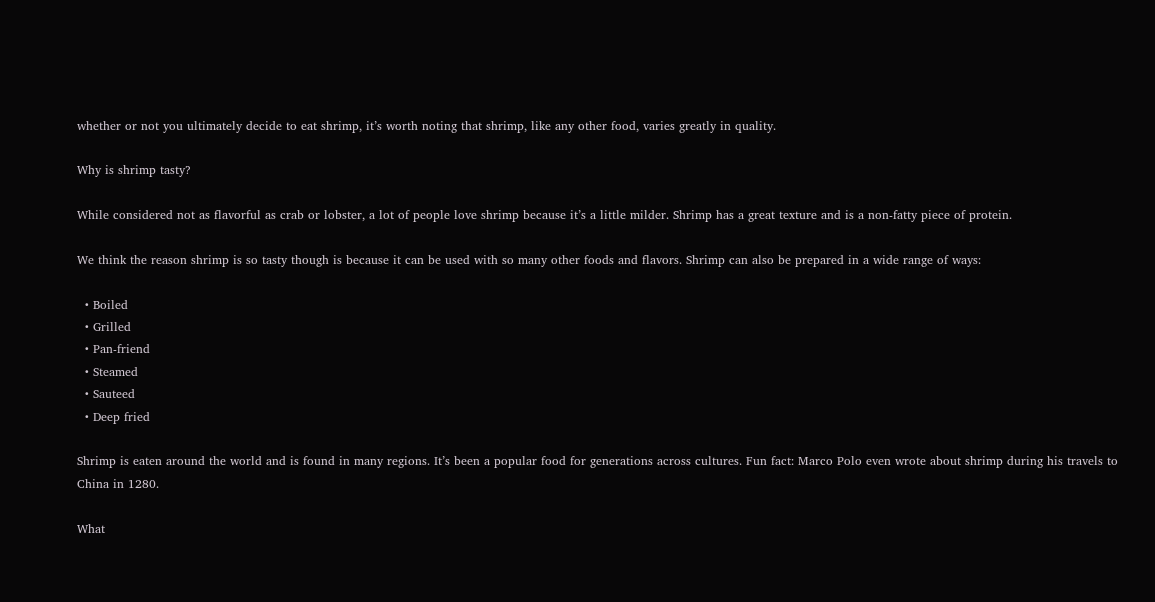whether or not you ultimately decide to eat shrimp, it’s worth noting that shrimp, like any other food, varies greatly in quality.

Why is shrimp tasty?

While considered not as flavorful as crab or lobster, a lot of people love shrimp because it’s a little milder. Shrimp has a great texture and is a non-fatty piece of protein.

We think the reason shrimp is so tasty though is because it can be used with so many other foods and flavors. Shrimp can also be prepared in a wide range of ways:

  • Boiled
  • Grilled
  • Pan-friend
  • Steamed
  • Sauteed
  • Deep fried

Shrimp is eaten around the world and is found in many regions. It’s been a popular food for generations across cultures. Fun fact: Marco Polo even wrote about shrimp during his travels to China in 1280.

What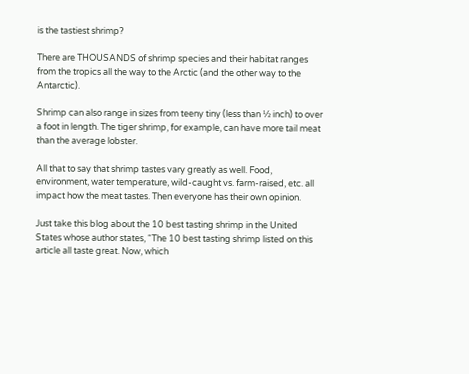is the tastiest shrimp?

There are THOUSANDS of shrimp species and their habitat ranges from the tropics all the way to the Arctic (and the other way to the Antarctic).

Shrimp can also range in sizes from teeny tiny (less than ½ inch) to over a foot in length. The tiger shrimp, for example, can have more tail meat than the average lobster.

All that to say that shrimp tastes vary greatly as well. Food, environment, water temperature, wild-caught vs. farm-raised, etc. all impact how the meat tastes. Then everyone has their own opinion.

Just take this blog about the 10 best tasting shrimp in the United States whose author states, “The 10 best tasting shrimp listed on this article all taste great. Now, which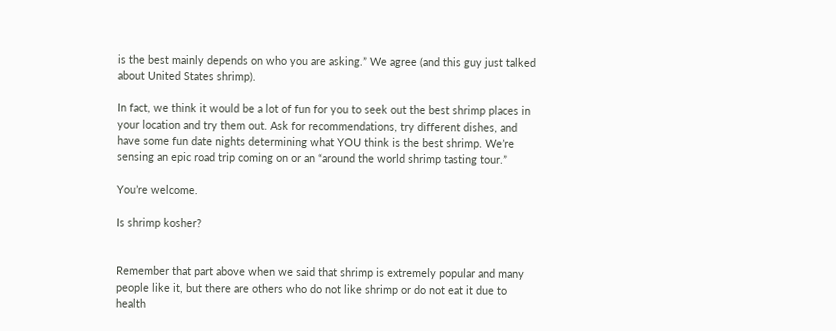is the best mainly depends on who you are asking.” We agree (and this guy just talked about United States shrimp).

In fact, we think it would be a lot of fun for you to seek out the best shrimp places in your location and try them out. Ask for recommendations, try different dishes, and have some fun date nights determining what YOU think is the best shrimp. We’re sensing an epic road trip coming on or an “around the world shrimp tasting tour.”

You’re welcome.

Is shrimp kosher?


Remember that part above when we said that shrimp is extremely popular and many people like it, but there are others who do not like shrimp or do not eat it due to health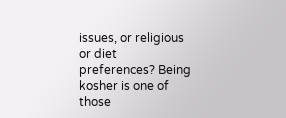issues, or religious or diet preferences? Being kosher is one of those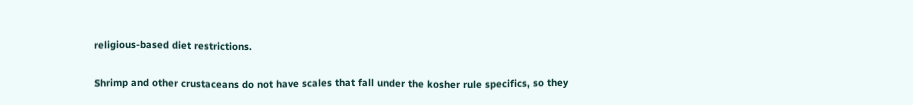religious-based diet restrictions.

Shrimp and other crustaceans do not have scales that fall under the kosher rule specifics, so they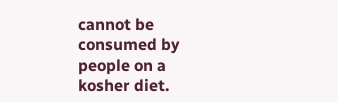cannot be consumed by people on a kosher diet.